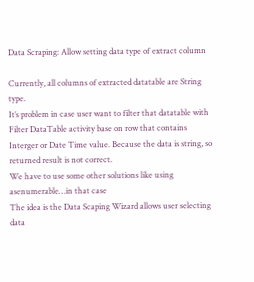Data Scraping: Allow setting data type of extract column

Currently, all columns of extracted datatable are String type.
It’s problem in case user want to filter that datatable with Filter DataTable activity base on row that contains Interger or Date Time value. Because the data is string, so returned result is not correct.
We have to use some other solutions like using asenumerable…in that case
The idea is the Data Scaping Wizard allows user selecting data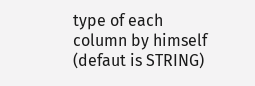type of each column by himself (defaut is STRING)